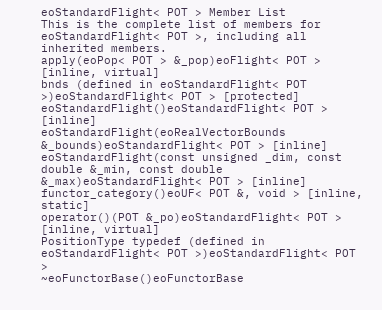eoStandardFlight< POT > Member List
This is the complete list of members for eoStandardFlight< POT >, including all inherited members.
apply(eoPop< POT > &_pop)eoFlight< POT > [inline, virtual]
bnds (defined in eoStandardFlight< POT >)eoStandardFlight< POT > [protected]
eoStandardFlight()eoStandardFlight< POT > [inline]
eoStandardFlight(eoRealVectorBounds &_bounds)eoStandardFlight< POT > [inline]
eoStandardFlight(const unsigned _dim, const double &_min, const double &_max)eoStandardFlight< POT > [inline]
functor_category()eoUF< POT &, void > [inline, static]
operator()(POT &_po)eoStandardFlight< POT > [inline, virtual]
PositionType typedef (defined in eoStandardFlight< POT >)eoStandardFlight< POT >
~eoFunctorBase()eoFunctorBase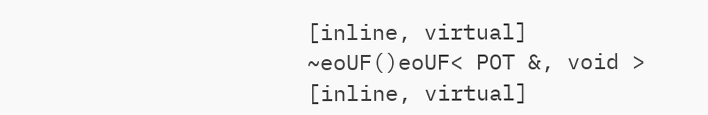[inline, virtual]
~eoUF()eoUF< POT &, void > [inline, virtual]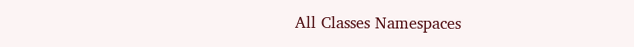All Classes Namespaces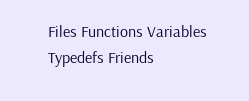Files Functions Variables Typedefs Friends